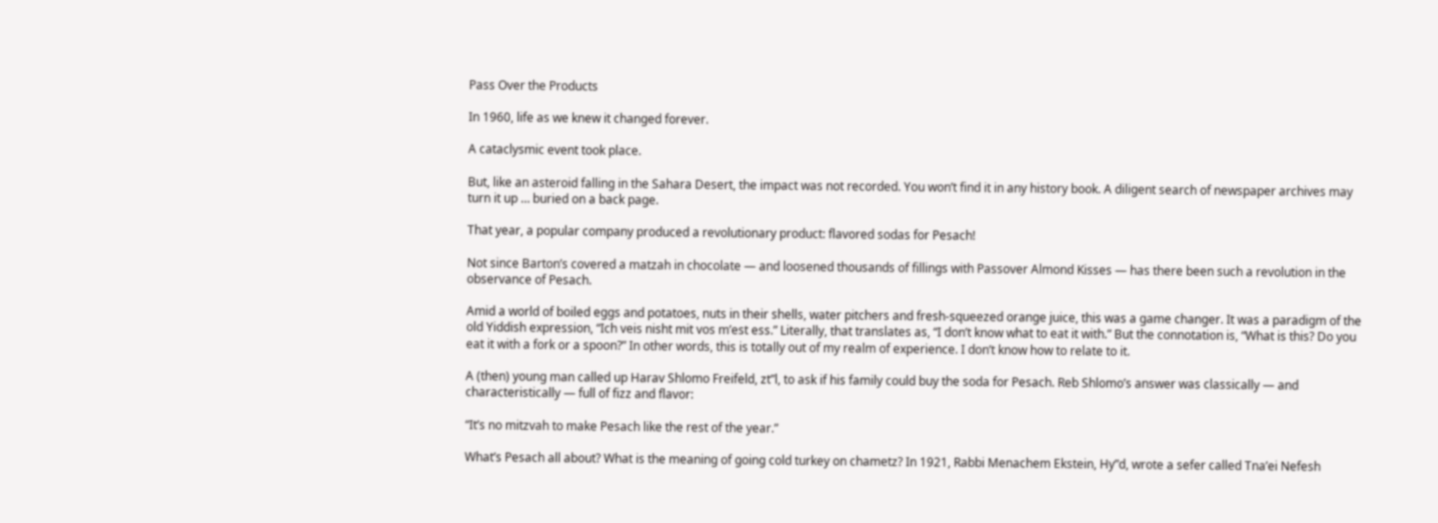Pass Over the Products

In 1960, life as we knew it changed forever.

A cataclysmic event took place.

But, like an asteroid falling in the Sahara Desert, the impact was not recorded. You won’t find it in any history book. A diligent search of newspaper archives may turn it up … buried on a back page.

That year, a popular company produced a revolutionary product: flavored sodas for Pesach!

Not since Barton’s covered a matzah in chocolate — and loosened thousands of fillings with Passover Almond Kisses — has there been such a revolution in the observance of Pesach.

Amid a world of boiled eggs and potatoes, nuts in their shells, water pitchers and fresh-squeezed orange juice, this was a game changer. It was a paradigm of the old Yiddish expression, “Ich veis nisht mit vos m’est ess.” Literally, that translates as, “I don’t know what to eat it with.” But the connotation is, “What is this? Do you eat it with a fork or a spoon?” In other words, this is totally out of my realm of experience. I don’t know how to relate to it.

A (then) young man called up Harav Shlomo Freifeld, zt”l, to ask if his family could buy the soda for Pesach. Reb Shlomo’s answer was classically — and characteristically — full of fizz and flavor:

“It’s no mitzvah to make Pesach like the rest of the year.”

What’s Pesach all about? What is the meaning of going cold turkey on chametz? In 1921, Rabbi Menachem Ekstein, Hy”d, wrote a sefer called Tna’ei Nefesh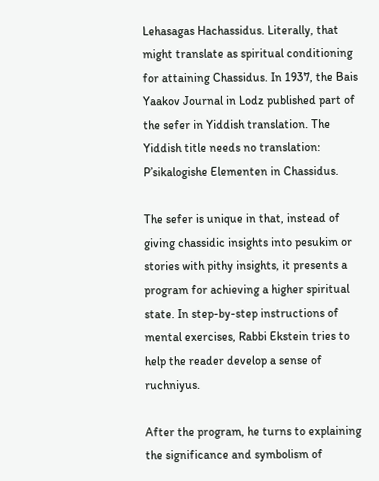Lehasagas Hachassidus. Literally, that might translate as spiritual conditioning for attaining Chassidus. In 1937, the Bais Yaakov Journal in Lodz published part of the sefer in Yiddish translation. The Yiddish title needs no translation: P’sikalogishe Elementen in Chassidus.

The sefer is unique in that, instead of giving chassidic insights into pesukim or stories with pithy insights, it presents a program for achieving a higher spiritual state. In step-by-step instructions of mental exercises, Rabbi Ekstein tries to help the reader develop a sense of ruchniyus.

After the program, he turns to explaining the significance and symbolism of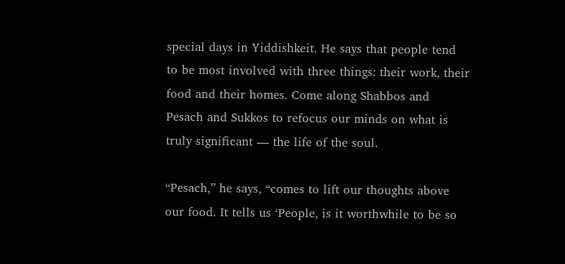special days in Yiddishkeit. He says that people tend to be most involved with three things: their work, their food and their homes. Come along Shabbos and Pesach and Sukkos to refocus our minds on what is truly significant — the life of the soul.

“Pesach,” he says, “comes to lift our thoughts above our food. It tells us ‘People, is it worthwhile to be so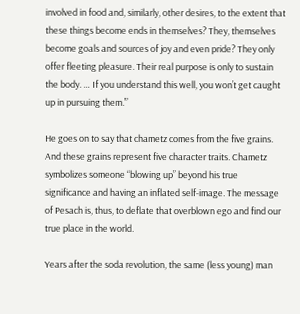involved in food and, similarly, other desires, to the extent that these things become ends in themselves? They, themselves become goals and sources of joy and even pride? They only offer fleeting pleasure. Their real purpose is only to sustain the body. … If you understand this well, you won’t get caught up in pursuing them.’”

He goes on to say that chametz comes from the five grains. And these grains represent five character traits. Chametz symbolizes someone “blowing up” beyond his true significance and having an inflated self-image. The message of Pesach is, thus, to deflate that overblown ego and find our true place in the world.

Years after the soda revolution, the same (less young) man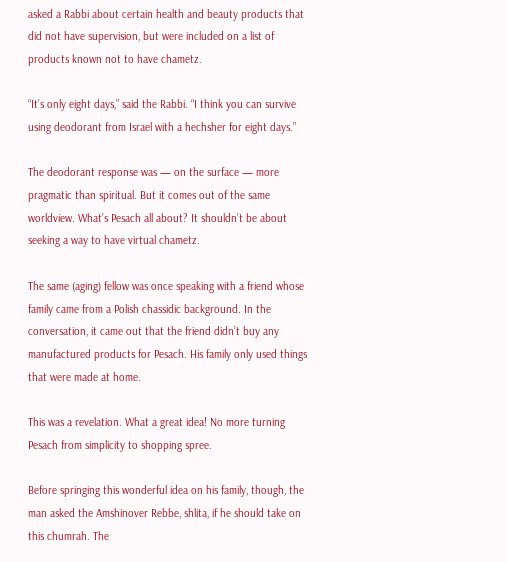asked a Rabbi about certain health and beauty products that did not have supervision, but were included on a list of products known not to have chametz.

“It’s only eight days,” said the Rabbi. “I think you can survive using deodorant from Israel with a hechsher for eight days.”

The deodorant response was — on the surface — more pragmatic than spiritual. But it comes out of the same worldview. What’s Pesach all about? It shouldn’t be about seeking a way to have virtual chametz.

The same (aging) fellow was once speaking with a friend whose family came from a Polish chassidic background. In the conversation, it came out that the friend didn’t buy any manufactured products for Pesach. His family only used things that were made at home.

This was a revelation. What a great idea! No more turning Pesach from simplicity to shopping spree.

Before springing this wonderful idea on his family, though, the man asked the Amshinover Rebbe, shlita, if he should take on this chumrah. The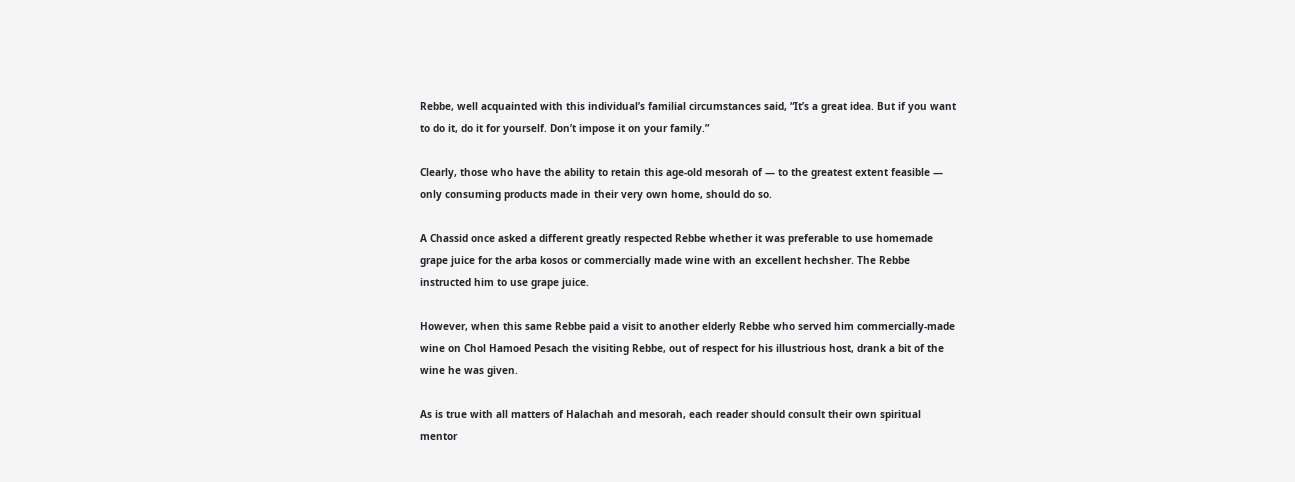Rebbe, well acquainted with this individual’s familial circumstances said, “It’s a great idea. But if you want to do it, do it for yourself. Don’t impose it on your family.”

Clearly, those who have the ability to retain this age-old mesorah of — to the greatest extent feasible — only consuming products made in their very own home, should do so.

A Chassid once asked a different greatly respected Rebbe whether it was preferable to use homemade grape juice for the arba kosos or commercially made wine with an excellent hechsher. The Rebbe instructed him to use grape juice.

However, when this same Rebbe paid a visit to another elderly Rebbe who served him commercially-made wine on Chol Hamoed Pesach the visiting Rebbe, out of respect for his illustrious host, drank a bit of the wine he was given.

As is true with all matters of Halachah and mesorah, each reader should consult their own spiritual mentor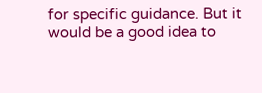for specific guidance. But it would be a good idea to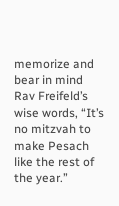memorize and bear in mind Rav Freifeld’s wise words, “It’s no mitzvah to make Pesach like the rest of the year.”